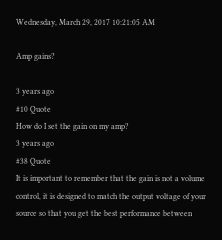Wednesday, March 29, 2017 10:21:05 AM

Amp gains?

3 years ago
#10 Quote
How do I set the gain on my amp?
3 years ago
#38 Quote
It is important to remember that the gain is not a volume control, it is designed to match the output voltage of your source so that you get the best performance between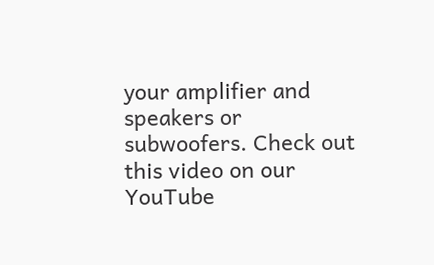your amplifier and speakers or subwoofers. Check out this video on our YouTube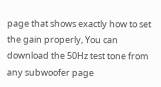page that shows exactly how to set the gain properly, You can download the 50Hz test tone from any subwoofer page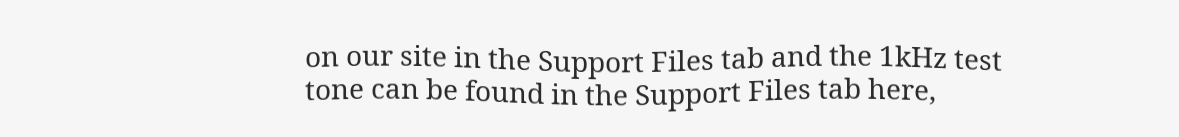on our site in the Support Files tab and the 1kHz test tone can be found in the Support Files tab here,